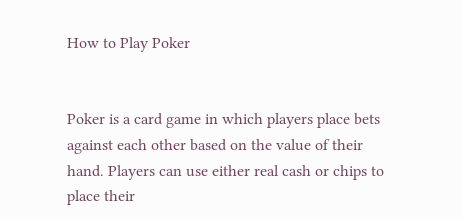How to Play Poker


Poker is a card game in which players place bets against each other based on the value of their hand. Players can use either real cash or chips to place their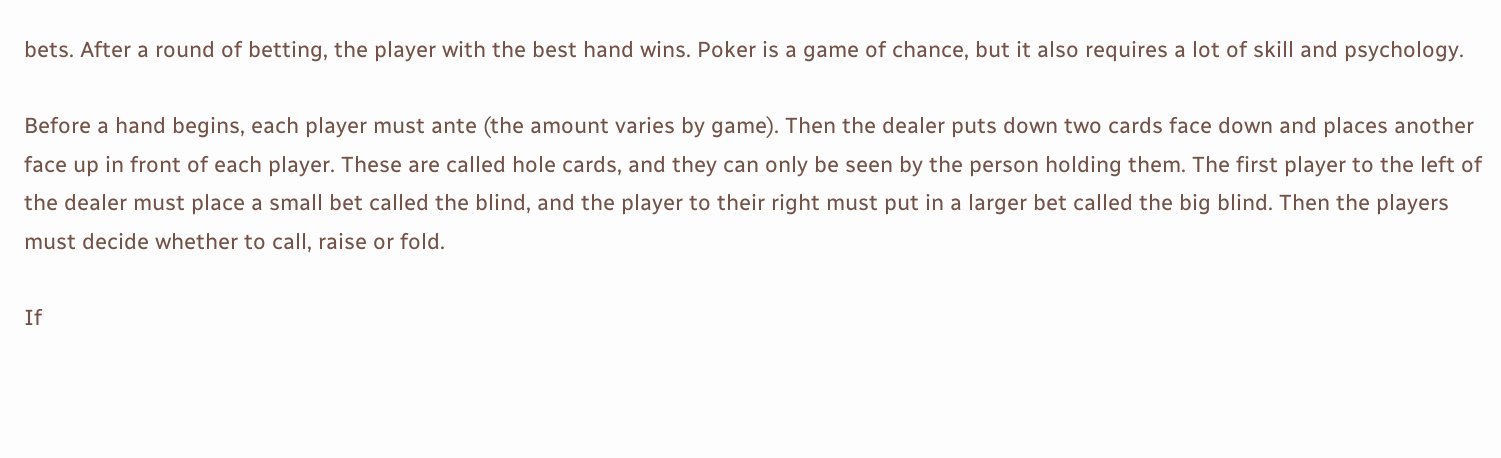bets. After a round of betting, the player with the best hand wins. Poker is a game of chance, but it also requires a lot of skill and psychology.

Before a hand begins, each player must ante (the amount varies by game). Then the dealer puts down two cards face down and places another face up in front of each player. These are called hole cards, and they can only be seen by the person holding them. The first player to the left of the dealer must place a small bet called the blind, and the player to their right must put in a larger bet called the big blind. Then the players must decide whether to call, raise or fold.

If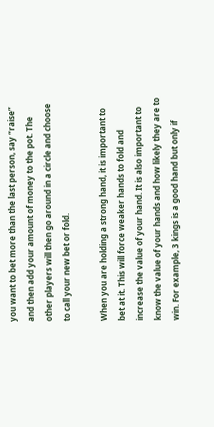you want to bet more than the last person, say “raise” and then add your amount of money to the pot. The other players will then go around in a circle and choose to call your new bet or fold.

When you are holding a strong hand, it is important to bet at it. This will force weaker hands to fold and increase the value of your hand. It is also important to know the value of your hands and how likely they are to win. For example, 3 kings is a good hand but only if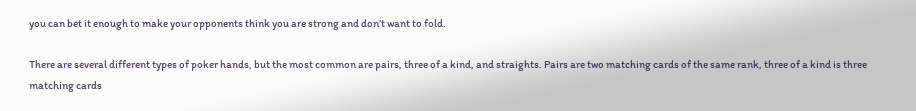you can bet it enough to make your opponents think you are strong and don’t want to fold.

There are several different types of poker hands, but the most common are pairs, three of a kind, and straights. Pairs are two matching cards of the same rank, three of a kind is three matching cards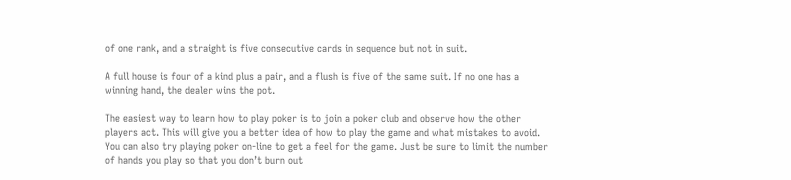of one rank, and a straight is five consecutive cards in sequence but not in suit.

A full house is four of a kind plus a pair, and a flush is five of the same suit. If no one has a winning hand, the dealer wins the pot.

The easiest way to learn how to play poker is to join a poker club and observe how the other players act. This will give you a better idea of how to play the game and what mistakes to avoid. You can also try playing poker on-line to get a feel for the game. Just be sure to limit the number of hands you play so that you don’t burn out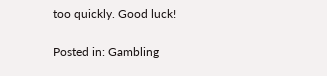too quickly. Good luck!

Posted in: Gambling